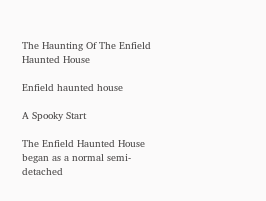The Haunting Of The Enfield Haunted House

Enfield haunted house

A Spooky Start

The Enfield Haunted House began as a normal semi-detached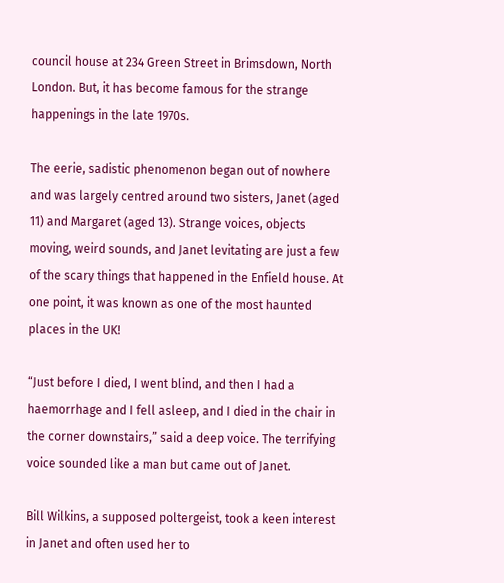council house at 234 Green Street in Brimsdown, North London. But, it has become famous for the strange happenings in the late 1970s.

The eerie, sadistic phenomenon began out of nowhere and was largely centred around two sisters, Janet (aged 11) and Margaret (aged 13). Strange voices, objects moving, weird sounds, and Janet levitating are just a few of the scary things that happened in the Enfield house. At one point, it was known as one of the most haunted places in the UK!

“Just before I died, I went blind, and then I had a haemorrhage and I fell asleep, and I died in the chair in the corner downstairs,” said a deep voice. The terrifying voice sounded like a man but came out of Janet.

Bill Wilkins, a supposed poltergeist, took a keen interest in Janet and often used her to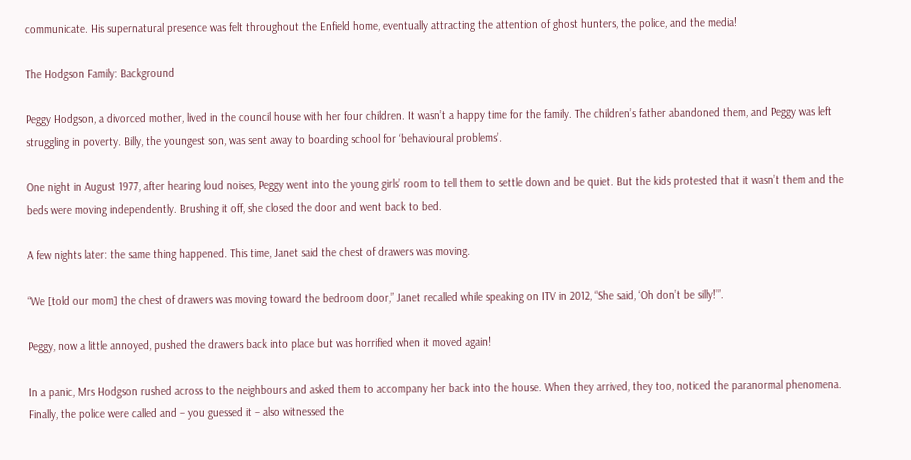communicate. His supernatural presence was felt throughout the Enfield home, eventually attracting the attention of ghost hunters, the police, and the media!

The Hodgson Family: Background

Peggy Hodgson, a divorced mother, lived in the council house with her four children. It wasn’t a happy time for the family. The children’s father abandoned them, and Peggy was left struggling in poverty. Billy, the youngest son, was sent away to boarding school for ‘behavioural problems’.

One night in August 1977, after hearing loud noises, Peggy went into the young girls’ room to tell them to settle down and be quiet. But the kids protested that it wasn’t them and the beds were moving independently. Brushing it off, she closed the door and went back to bed.

A few nights later: the same thing happened. This time, Janet said the chest of drawers was moving.

“We [told our mom] the chest of drawers was moving toward the bedroom door,” Janet recalled while speaking on ITV in 2012, “She said, ‘Oh don’t be silly!’”.

Peggy, now a little annoyed, pushed the drawers back into place but was horrified when it moved again!

In a panic, Mrs Hodgson rushed across to the neighbours and asked them to accompany her back into the house. When they arrived, they too, noticed the paranormal phenomena. Finally, the police were called and – you guessed it – also witnessed the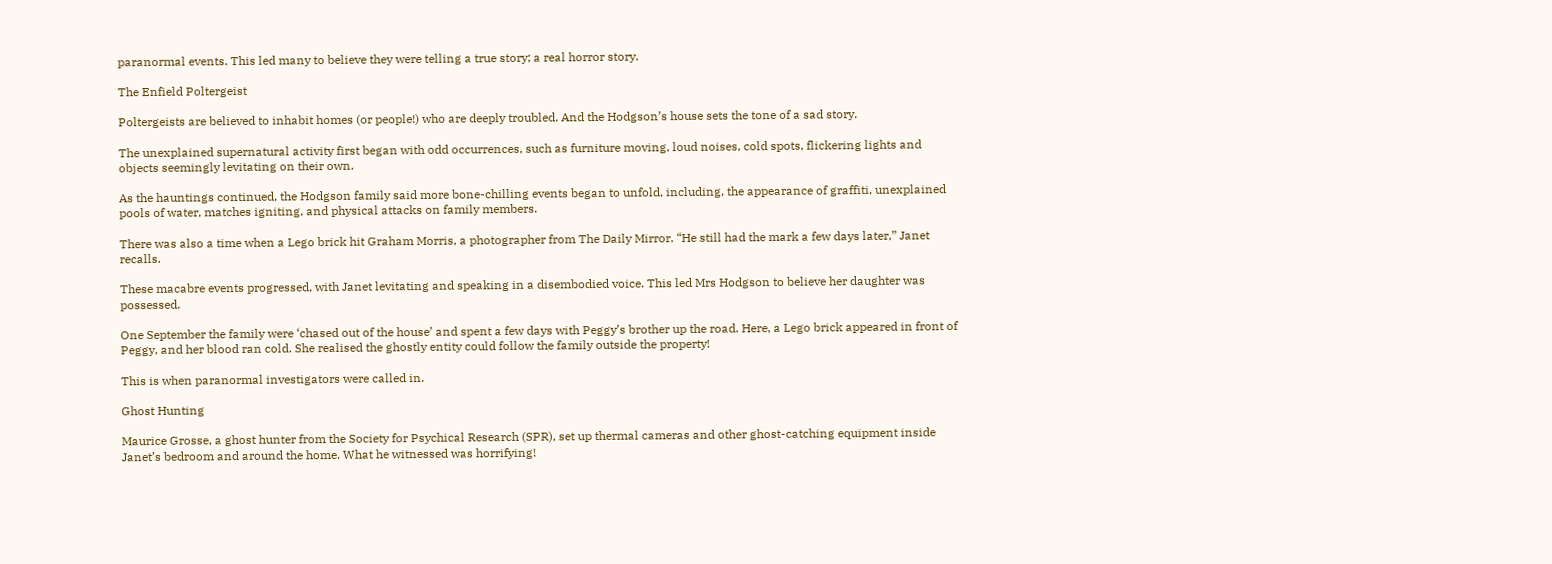paranormal events. This led many to believe they were telling a true story; a real horror story.

The Enfield Poltergeist

Poltergeists are believed to inhabit homes (or people!) who are deeply troubled. And the Hodgson’s house sets the tone of a sad story.

The unexplained supernatural activity first began with odd occurrences, such as furniture moving, loud noises, cold spots, flickering lights and objects seemingly levitating on their own.

As the hauntings continued, the Hodgson family said more bone-chilling events began to unfold, including, the appearance of graffiti, unexplained pools of water, matches igniting, and physical attacks on family members.

There was also a time when a Lego brick hit Graham Morris, a photographer from The Daily Mirror. “He still had the mark a few days later,” Janet recalls.

These macabre events progressed, with Janet levitating and speaking in a disembodied voice. This led Mrs Hodgson to believe her daughter was possessed.

One September the family were ‘chased out of the house’ and spent a few days with Peggy’s brother up the road. Here, a Lego brick appeared in front of Peggy, and her blood ran cold. She realised the ghostly entity could follow the family outside the property!

This is when paranormal investigators were called in.

Ghost Hunting

Maurice Grosse, a ghost hunter from the Society for Psychical Research (SPR), set up thermal cameras and other ghost-catching equipment inside Janet’s bedroom and around the home. What he witnessed was horrifying!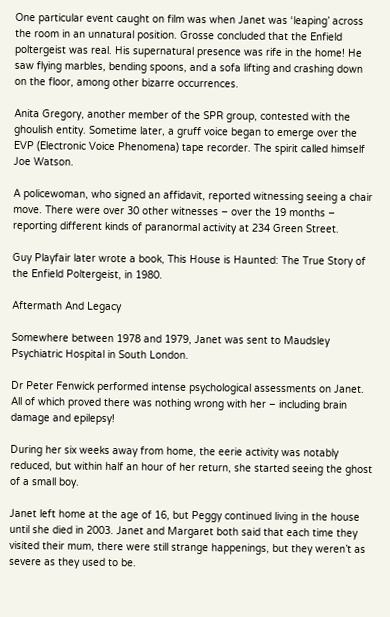One particular event caught on film was when Janet was ‘leaping’ across the room in an unnatural position. Grosse concluded that the Enfield poltergeist was real. His supernatural presence was rife in the home! He saw flying marbles, bending spoons, and a sofa lifting and crashing down on the floor, among other bizarre occurrences.

Anita Gregory, another member of the SPR group, contested with the ghoulish entity. Sometime later, a gruff voice began to emerge over the EVP (Electronic Voice Phenomena) tape recorder. The spirit called himself Joe Watson.

A policewoman, who signed an affidavit, reported witnessing seeing a chair move. There were over 30 other witnesses – over the 19 months – reporting different kinds of paranormal activity at 234 Green Street.

Guy Playfair later wrote a book, This House is Haunted: The True Story of the Enfield Poltergeist, in 1980.

Aftermath And Legacy

Somewhere between 1978 and 1979, Janet was sent to Maudsley Psychiatric Hospital in South London.

Dr Peter Fenwick performed intense psychological assessments on Janet. All of which proved there was nothing wrong with her – including brain damage and epilepsy!

During her six weeks away from home, the eerie activity was notably reduced, but within half an hour of her return, she started seeing the ghost of a small boy.

Janet left home at the age of 16, but Peggy continued living in the house until she died in 2003. Janet and Margaret both said that each time they visited their mum, there were still strange happenings, but they weren’t as severe as they used to be.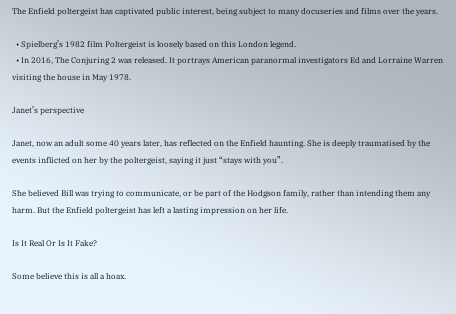The Enfield poltergeist has captivated public interest, being subject to many docuseries and films over the years.

  • Spielberg’s 1982 film Poltergeist is loosely based on this London legend.
  • In 2016, The Conjuring 2 was released. It portrays American paranormal investigators Ed and Lorraine Warren visiting the house in May 1978.

Janet’s perspective

Janet, now an adult some 40 years later, has reflected on the Enfield haunting. She is deeply traumatised by the events inflicted on her by the poltergeist, saying it just “stays with you”.

She believed Bill was trying to communicate, or be part of the Hodgson family, rather than intending them any harm. But the Enfield poltergeist has left a lasting impression on her life.

Is It Real Or Is It Fake?

Some believe this is all a hoax.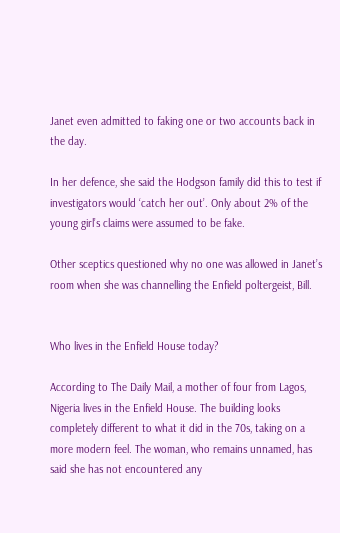Janet even admitted to faking one or two accounts back in the day.

In her defence, she said the Hodgson family did this to test if investigators would ‘catch her out’. Only about 2% of the young girl’s claims were assumed to be fake.

Other sceptics questioned why no one was allowed in Janet’s room when she was channelling the Enfield poltergeist, Bill.


Who lives in the Enfield House today?

According to The Daily Mail, a mother of four from Lagos, Nigeria lives in the Enfield House. The building looks completely different to what it did in the 70s, taking on a more modern feel. The woman, who remains unnamed, has said she has not encountered any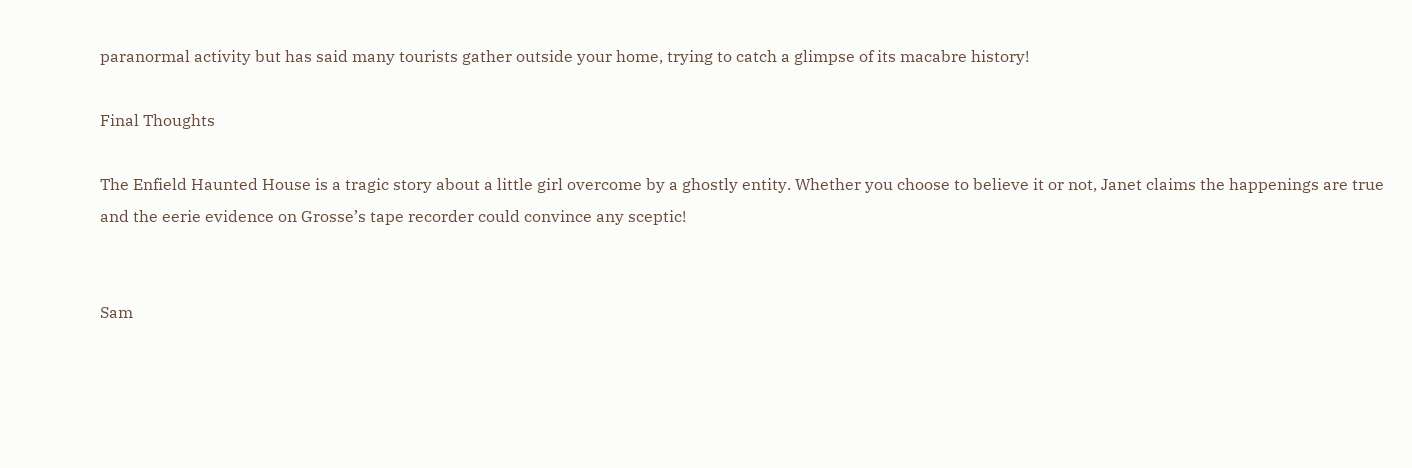paranormal activity but has said many tourists gather outside your home, trying to catch a glimpse of its macabre history!

Final Thoughts

The Enfield Haunted House is a tragic story about a little girl overcome by a ghostly entity. Whether you choose to believe it or not, Janet claims the happenings are true and the eerie evidence on Grosse’s tape recorder could convince any sceptic!


Sam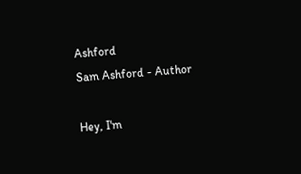Ashford
Sam Ashford - Author

Hey, I'm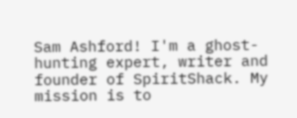Sam Ashford! I'm a ghost-hunting expert, writer and founder of SpiritShack. My mission is to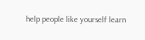help people like yourself learn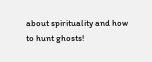about spirituality and how to hunt ghosts!